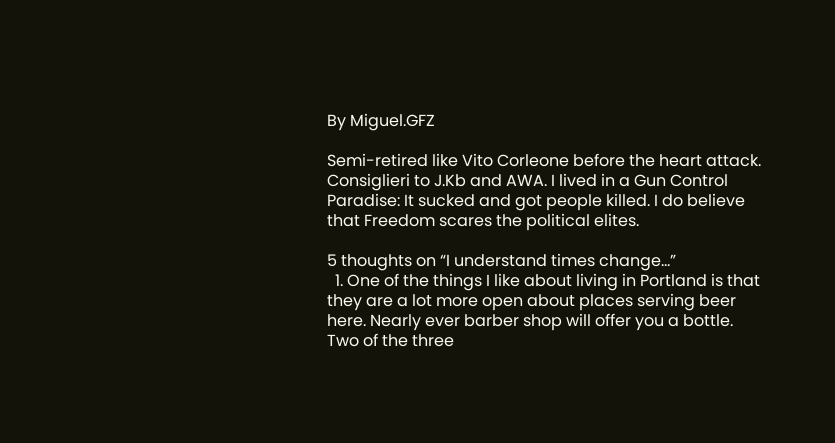By Miguel.GFZ

Semi-retired like Vito Corleone before the heart attack. Consiglieri to J.Kb and AWA. I lived in a Gun Control Paradise: It sucked and got people killed. I do believe that Freedom scares the political elites.

5 thoughts on “I understand times change…”
  1. One of the things I like about living in Portland is that they are a lot more open about places serving beer here. Nearly ever barber shop will offer you a bottle. Two of the three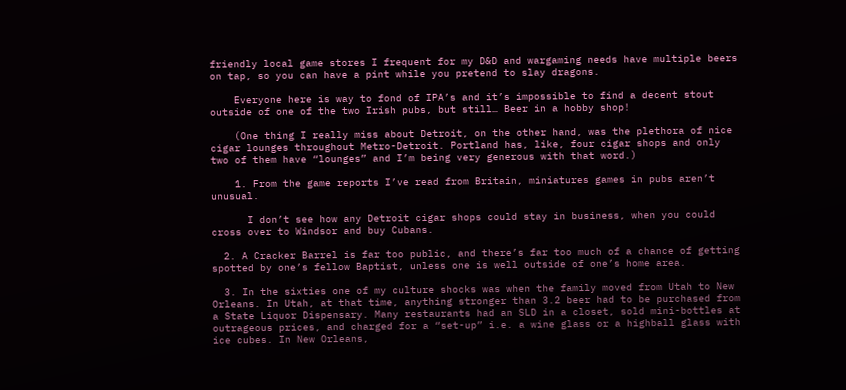friendly local game stores I frequent for my D&D and wargaming needs have multiple beers on tap, so you can have a pint while you pretend to slay dragons.

    Everyone here is way to fond of IPA’s and it’s impossible to find a decent stout outside of one of the two Irish pubs, but still… Beer in a hobby shop!

    (One thing I really miss about Detroit, on the other hand, was the plethora of nice cigar lounges throughout Metro-Detroit. Portland has, like, four cigar shops and only two of them have “lounges” and I’m being very generous with that word.)

    1. From the game reports I’ve read from Britain, miniatures games in pubs aren’t unusual.

      I don’t see how any Detroit cigar shops could stay in business, when you could cross over to Windsor and buy Cubans.

  2. A Cracker Barrel is far too public, and there’s far too much of a chance of getting spotted by one’s fellow Baptist, unless one is well outside of one’s home area.

  3. In the sixties one of my culture shocks was when the family moved from Utah to New Orleans. In Utah, at that time, anything stronger than 3.2 beer had to be purchased from a State Liquor Dispensary. Many restaurants had an SLD in a closet, sold mini-bottles at outrageous prices, and charged for a “set-up” i.e. a wine glass or a highball glass with ice cubes. In New Orleans,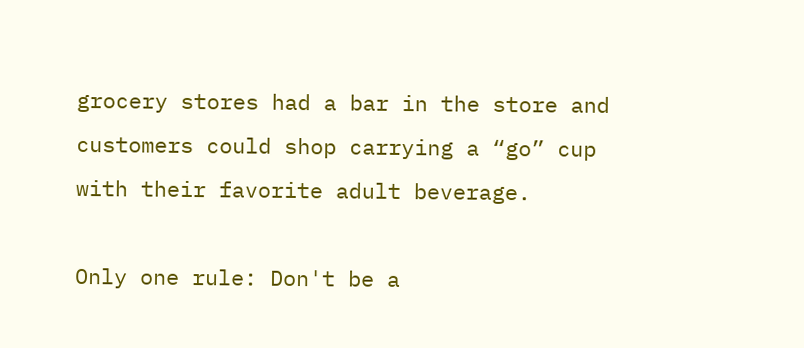grocery stores had a bar in the store and customers could shop carrying a “go” cup with their favorite adult beverage.

Only one rule: Don't be a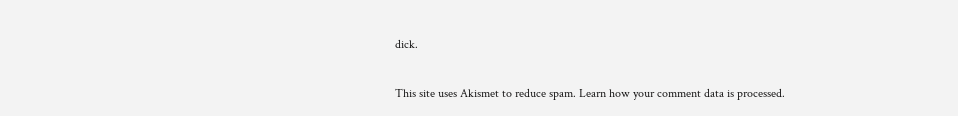dick.

This site uses Akismet to reduce spam. Learn how your comment data is processed.